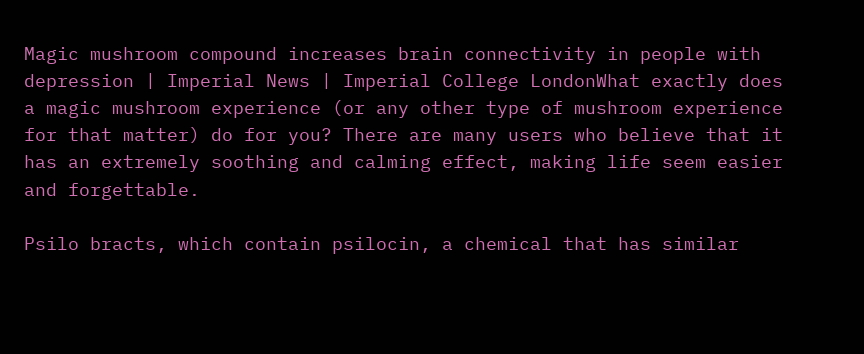Magic mushroom compound increases brain connectivity in people with  depression | Imperial News | Imperial College LondonWhat exactly does a magic mushroom experience (or any other type of mushroom experience for that matter) do for you? There are many users who believe that it has an extremely soothing and calming effect, making life seem easier and forgettable.

Psilo bracts, which contain psilocin, a chemical that has similar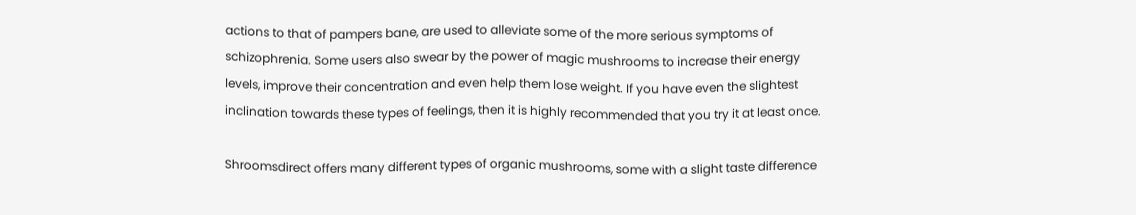actions to that of pampers bane, are used to alleviate some of the more serious symptoms of schizophrenia. Some users also swear by the power of magic mushrooms to increase their energy levels, improve their concentration and even help them lose weight. If you have even the slightest inclination towards these types of feelings, then it is highly recommended that you try it at least once.

Shroomsdirect offers many different types of organic mushrooms, some with a slight taste difference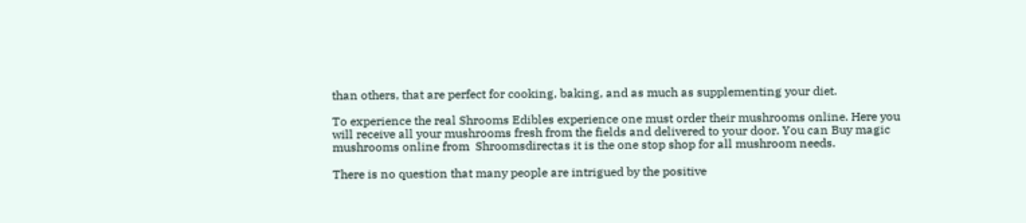than others, that are perfect for cooking, baking, and as much as supplementing your diet.

To experience the real Shrooms Edibles experience one must order their mushrooms online. Here you will receive all your mushrooms fresh from the fields and delivered to your door. You can Buy magic mushrooms online from  Shroomsdirectas it is the one stop shop for all mushroom needs.

There is no question that many people are intrigued by the positive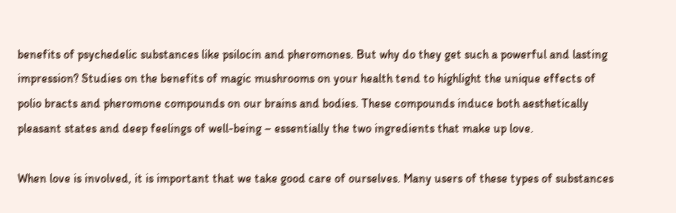benefits of psychedelic substances like psilocin and pheromones. But why do they get such a powerful and lasting impression? Studies on the benefits of magic mushrooms on your health tend to highlight the unique effects of polio bracts and pheromone compounds on our brains and bodies. These compounds induce both aesthetically pleasant states and deep feelings of well-being – essentially the two ingredients that make up love.

When love is involved, it is important that we take good care of ourselves. Many users of these types of substances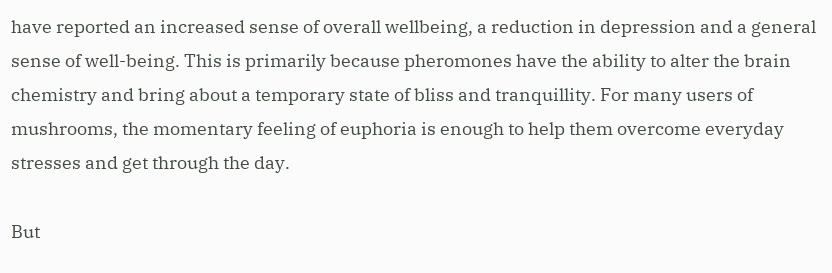have reported an increased sense of overall wellbeing, a reduction in depression and a general sense of well-being. This is primarily because pheromones have the ability to alter the brain chemistry and bring about a temporary state of bliss and tranquillity. For many users of mushrooms, the momentary feeling of euphoria is enough to help them overcome everyday stresses and get through the day.

But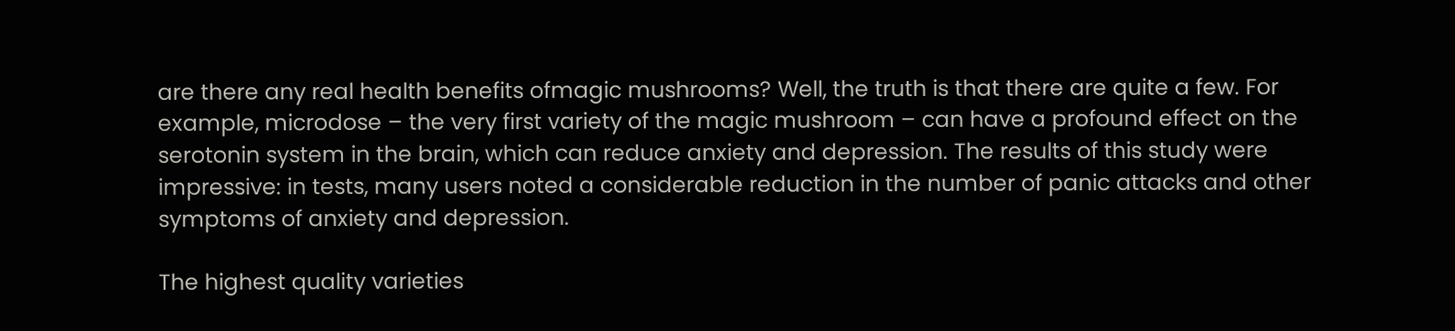are there any real health benefits ofmagic mushrooms? Well, the truth is that there are quite a few. For example, microdose – the very first variety of the magic mushroom – can have a profound effect on the serotonin system in the brain, which can reduce anxiety and depression. The results of this study were impressive: in tests, many users noted a considerable reduction in the number of panic attacks and other symptoms of anxiety and depression.

The highest quality varieties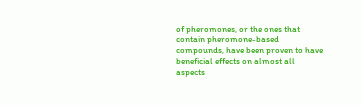of pheromones, or the ones that contain pheromone-based compounds, have been proven to have beneficial effects on almost all aspects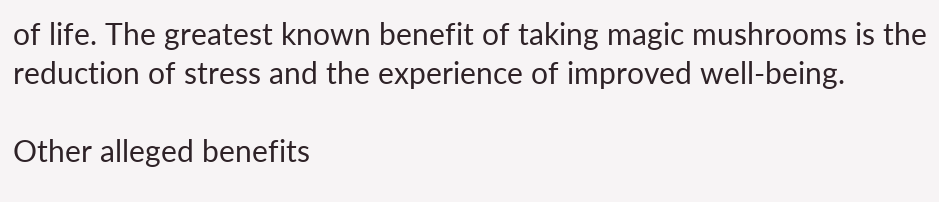of life. The greatest known benefit of taking magic mushrooms is the reduction of stress and the experience of improved well-being.

Other alleged benefits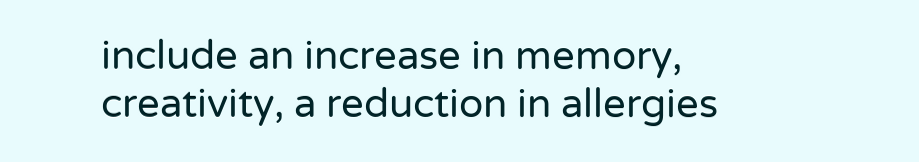include an increase in memory, creativity, a reduction in allergies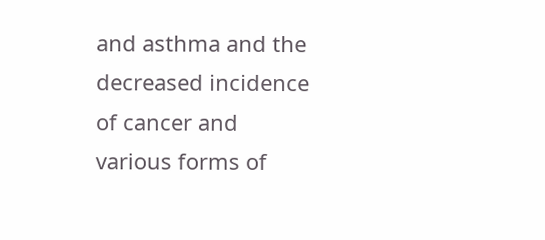and asthma and the decreased incidence of cancer and various forms of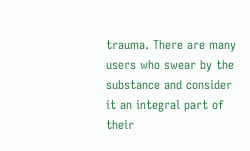trauma. There are many users who swear by the substance and consider it an integral part of their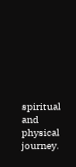spiritual and physical journey.